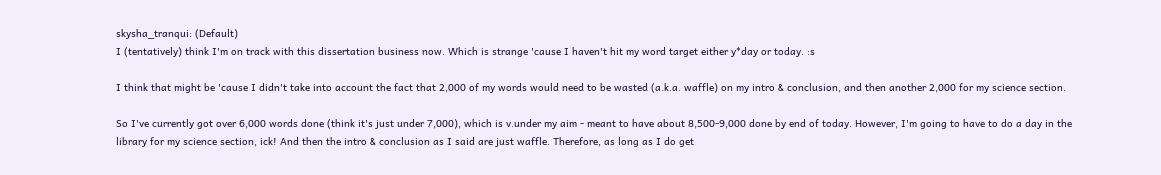skysha_tranqui: (Default)
I (tentatively) think I'm on track with this dissertation business now. Which is strange 'cause I haven't hit my word target either y*day or today. :s

I think that might be 'cause I didn't take into account the fact that 2,000 of my words would need to be wasted (a.k.a. waffle) on my intro & conclusion, and then another 2,000 for my science section.

So I've currently got over 6,000 words done (think it's just under 7,000), which is v.under my aim - meant to have about 8,500-9,000 done by end of today. However, I'm going to have to do a day in the library for my science section, ick! And then the intro & conclusion as I said are just waffle. Therefore, as long as I do get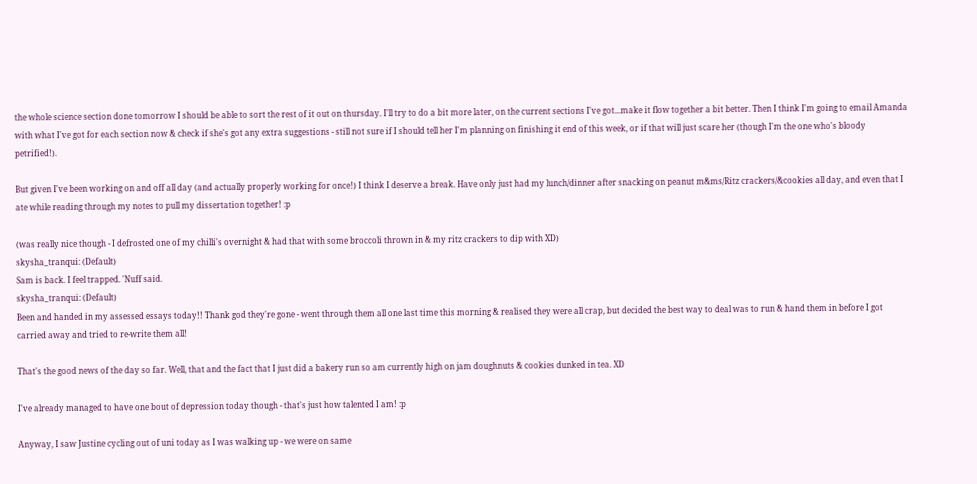the whole science section done tomorrow I should be able to sort the rest of it out on thursday. I'll try to do a bit more later, on the current sections I've got...make it flow together a bit better. Then I think I'm going to email Amanda with what I've got for each section now & check if she's got any extra suggestions - still not sure if I should tell her I'm planning on finishing it end of this week, or if that will just scare her (though I'm the one who's bloody petrified!).

But given I've been working on and off all day (and actually properly working for once!) I think I deserve a break. Have only just had my lunch/dinner after snacking on peanut m&ms/Ritz crackers/&cookies all day, and even that I ate while reading through my notes to pull my dissertation together! :p

(was really nice though - I defrosted one of my chilli's overnight & had that with some broccoli thrown in & my ritz crackers to dip with XD)
skysha_tranqui: (Default)
Sam is back. I feel trapped. 'Nuff said.
skysha_tranqui: (Default)
Been and handed in my assessed essays today!! Thank god they're gone - went through them all one last time this morning & realised they were all crap, but decided the best way to deal was to run & hand them in before I got carried away and tried to re-write them all!

That's the good news of the day so far. Well, that and the fact that I just did a bakery run so am currently high on jam doughnuts & cookies dunked in tea. XD

I've already managed to have one bout of depression today though - that's just how talented I am! :p

Anyway, I saw Justine cycling out of uni today as I was walking up - we were on same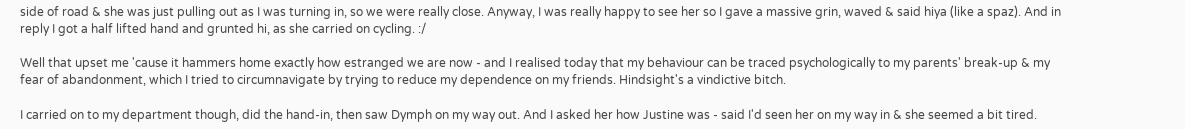side of road & she was just pulling out as I was turning in, so we were really close. Anyway, I was really happy to see her so I gave a massive grin, waved & said hiya (like a spaz). And in reply I got a half lifted hand and grunted hi, as she carried on cycling. :/

Well that upset me 'cause it hammers home exactly how estranged we are now - and I realised today that my behaviour can be traced psychologically to my parents' break-up & my fear of abandonment, which I tried to circumnavigate by trying to reduce my dependence on my friends. Hindsight's a vindictive bitch.

I carried on to my department though, did the hand-in, then saw Dymph on my way out. And I asked her how Justine was - said I'd seen her on my way in & she seemed a bit tired.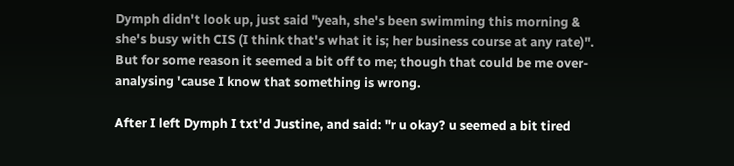Dymph didn't look up, just said "yeah, she's been swimming this morning & she's busy with CIS (I think that's what it is; her business course at any rate)". But for some reason it seemed a bit off to me; though that could be me over-analysing 'cause I know that something is wrong.

After I left Dymph I txt'd Justine, and said: "r u okay? u seemed a bit tired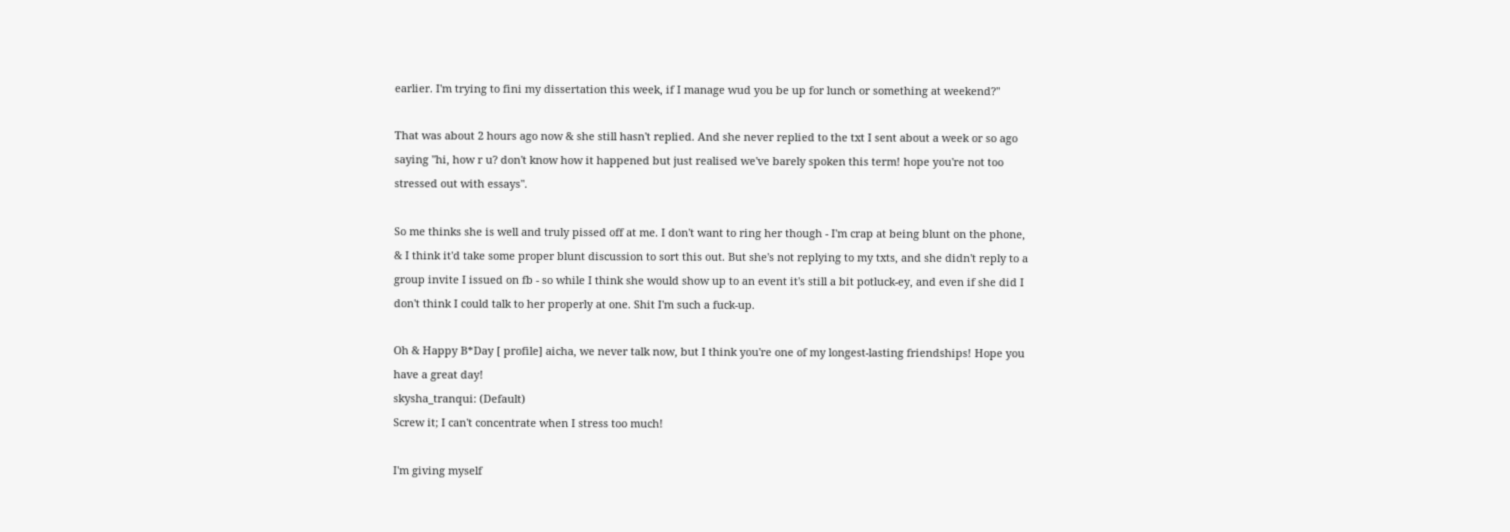earlier. I'm trying to fini my dissertation this week, if I manage wud you be up for lunch or something at weekend?"

That was about 2 hours ago now & she still hasn't replied. And she never replied to the txt I sent about a week or so ago saying "hi, how r u? don't know how it happened but just realised we've barely spoken this term! hope you're not too stressed out with essays".

So me thinks she is well and truly pissed off at me. I don't want to ring her though - I'm crap at being blunt on the phone, & I think it'd take some proper blunt discussion to sort this out. But she's not replying to my txts, and she didn't reply to a group invite I issued on fb - so while I think she would show up to an event it's still a bit potluck-ey, and even if she did I don't think I could talk to her properly at one. Shit I'm such a fuck-up.

Oh & Happy B*Day [ profile] aicha, we never talk now, but I think you're one of my longest-lasting friendships! Hope you have a great day!
skysha_tranqui: (Default)
Screw it; I can't concentrate when I stress too much!

I'm giving myself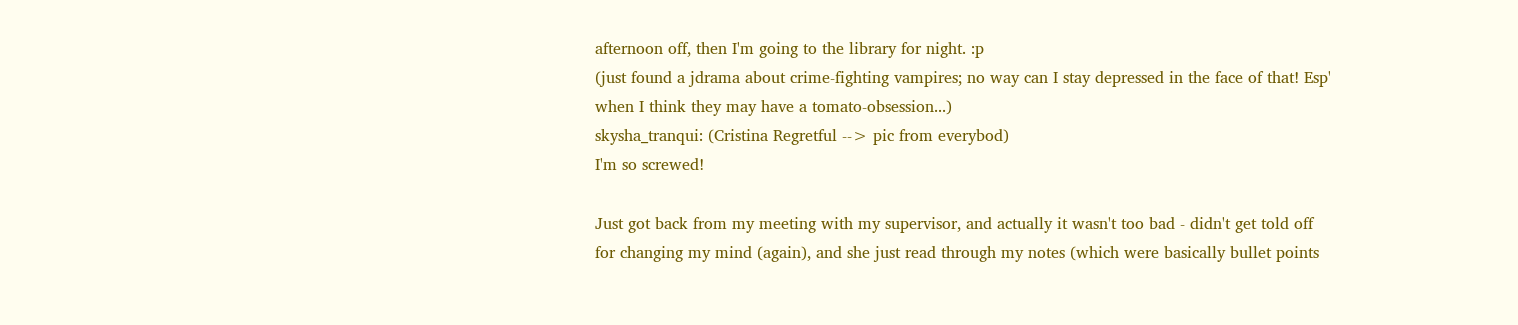afternoon off, then I'm going to the library for night. :p
(just found a jdrama about crime-fighting vampires; no way can I stay depressed in the face of that! Esp' when I think they may have a tomato-obsession...)
skysha_tranqui: (Cristina Regretful --> pic from everybod)
I'm so screwed!

Just got back from my meeting with my supervisor, and actually it wasn't too bad - didn't get told off for changing my mind (again), and she just read through my notes (which were basically bullet points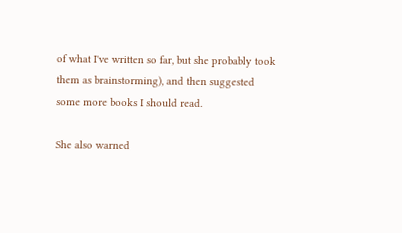of what I've written so far, but she probably took them as brainstorming), and then suggested some more books I should read.

She also warned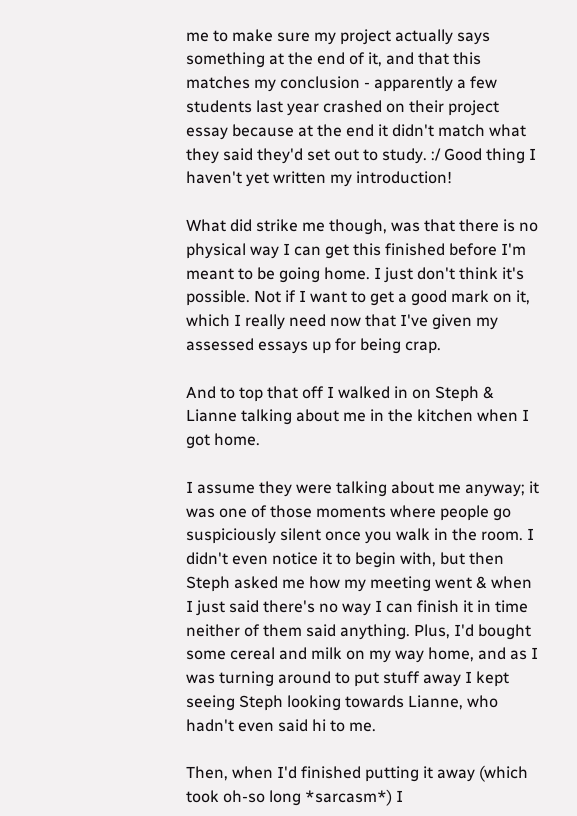me to make sure my project actually says something at the end of it, and that this matches my conclusion - apparently a few students last year crashed on their project essay because at the end it didn't match what they said they'd set out to study. :/ Good thing I haven't yet written my introduction!

What did strike me though, was that there is no physical way I can get this finished before I'm meant to be going home. I just don't think it's possible. Not if I want to get a good mark on it, which I really need now that I've given my assessed essays up for being crap.

And to top that off I walked in on Steph & Lianne talking about me in the kitchen when I got home.

I assume they were talking about me anyway; it was one of those moments where people go suspiciously silent once you walk in the room. I didn't even notice it to begin with, but then Steph asked me how my meeting went & when I just said there's no way I can finish it in time neither of them said anything. Plus, I'd bought some cereal and milk on my way home, and as I was turning around to put stuff away I kept seeing Steph looking towards Lianne, who hadn't even said hi to me.

Then, when I'd finished putting it away (which took oh-so long *sarcasm*) I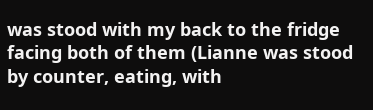was stood with my back to the fridge facing both of them (Lianne was stood by counter, eating, with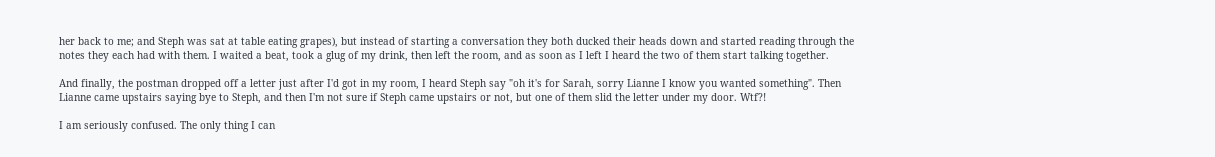her back to me; and Steph was sat at table eating grapes), but instead of starting a conversation they both ducked their heads down and started reading through the notes they each had with them. I waited a beat, took a glug of my drink, then left the room, and as soon as I left I heard the two of them start talking together.

And finally, the postman dropped off a letter just after I'd got in my room, I heard Steph say "oh it's for Sarah, sorry Lianne I know you wanted something". Then Lianne came upstairs saying bye to Steph, and then I'm not sure if Steph came upstairs or not, but one of them slid the letter under my door. Wtf?!

I am seriously confused. The only thing I can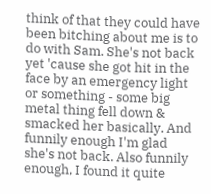think of that they could have been bitching about me is to do with Sam. She's not back yet 'cause she got hit in the face by an emergency light or something - some big metal thing fell down & smacked her basically. And funnily enough I'm glad she's not back. Also funnily enough, I found it quite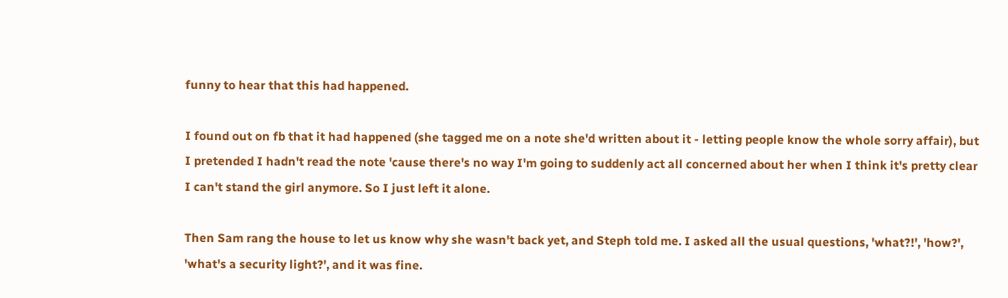funny to hear that this had happened.

I found out on fb that it had happened (she tagged me on a note she'd written about it - letting people know the whole sorry affair), but I pretended I hadn't read the note 'cause there's no way I'm going to suddenly act all concerned about her when I think it's pretty clear I can't stand the girl anymore. So I just left it alone.

Then Sam rang the house to let us know why she wasn't back yet, and Steph told me. I asked all the usual questions, 'what?!', 'how?', 'what's a security light?', and it was fine.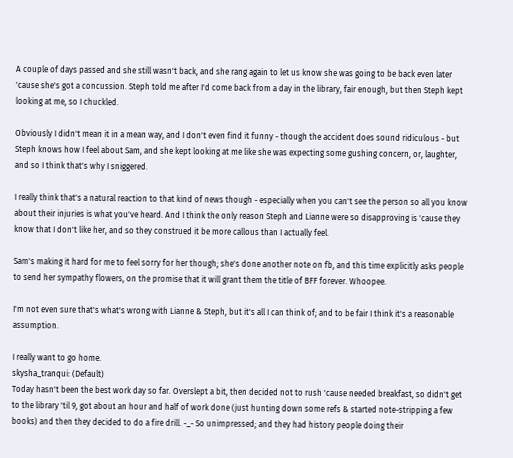A couple of days passed and she still wasn't back, and she rang again to let us know she was going to be back even later 'cause she's got a concussion. Steph told me after I'd come back from a day in the library, fair enough, but then Steph kept looking at me, so I chuckled.

Obviously I didn't mean it in a mean way, and I don't even find it funny - though the accident does sound ridiculous - but Steph knows how I feel about Sam, and she kept looking at me like she was expecting some gushing concern, or, laughter, and so I think that's why I sniggered.

I really think that's a natural reaction to that kind of news though - especially when you can't see the person so all you know about their injuries is what you've heard. And I think the only reason Steph and Lianne were so disapproving is 'cause they know that I don't like her, and so they construed it be more callous than I actually feel.

Sam's making it hard for me to feel sorry for her though; she's done another note on fb, and this time explicitly asks people to send her sympathy flowers, on the promise that it will grant them the title of BFF forever. Whoopee.

I'm not even sure that's what's wrong with Lianne & Steph, but it's all I can think of; and to be fair I think it's a reasonable assumption.

I really want to go home.
skysha_tranqui: (Default)
Today hasn't been the best work day so far. Overslept a bit, then decided not to rush 'cause needed breakfast, so didn't get to the library 'til 9, got about an hour and half of work done (just hunting down some refs & started note-stripping a few books) and then they decided to do a fire drill. -_- So unimpressed; and they had history people doing their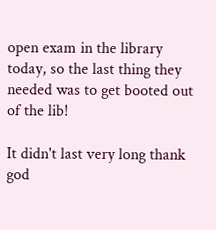open exam in the library today, so the last thing they needed was to get booted out of the lib!

It didn't last very long thank god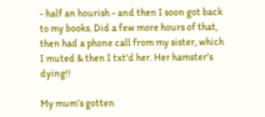- half an hourish - and then I soon got back to my books. Did a few more hours of that, then had a phone call from my sister, which I muted & then I txt'd her. Her hamster's dying!!

My mum's gotten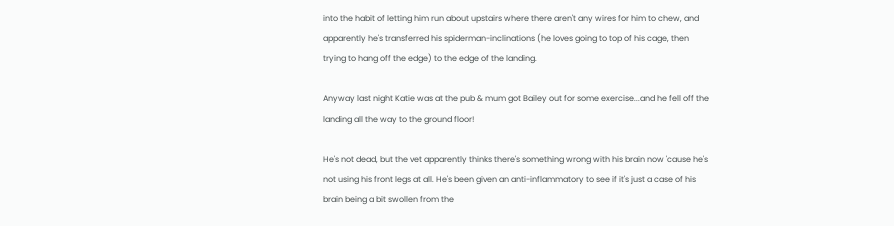into the habit of letting him run about upstairs where there aren't any wires for him to chew, and apparently he's transferred his spiderman-inclinations (he loves going to top of his cage, then trying to hang off the edge) to the edge of the landing.

Anyway last night Katie was at the pub & mum got Bailey out for some exercise...and he fell off the landing all the way to the ground floor!

He's not dead, but the vet apparently thinks there's something wrong with his brain now 'cause he's not using his front legs at all. He's been given an anti-inflammatory to see if it's just a case of his brain being a bit swollen from the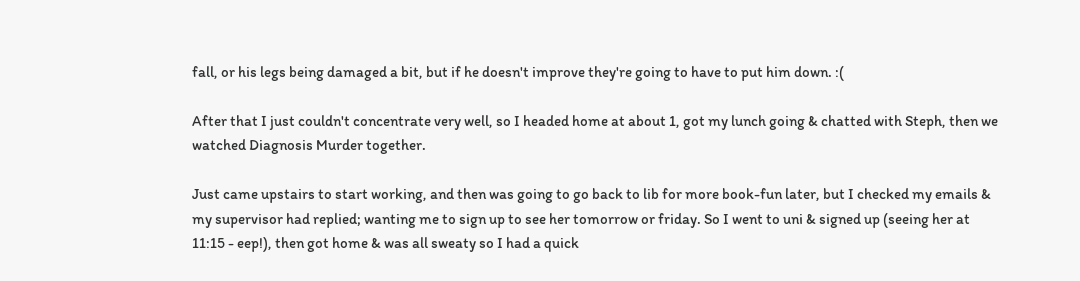fall, or his legs being damaged a bit, but if he doesn't improve they're going to have to put him down. :(

After that I just couldn't concentrate very well, so I headed home at about 1, got my lunch going & chatted with Steph, then we watched Diagnosis Murder together.

Just came upstairs to start working, and then was going to go back to lib for more book-fun later, but I checked my emails & my supervisor had replied; wanting me to sign up to see her tomorrow or friday. So I went to uni & signed up (seeing her at 11:15 - eep!), then got home & was all sweaty so I had a quick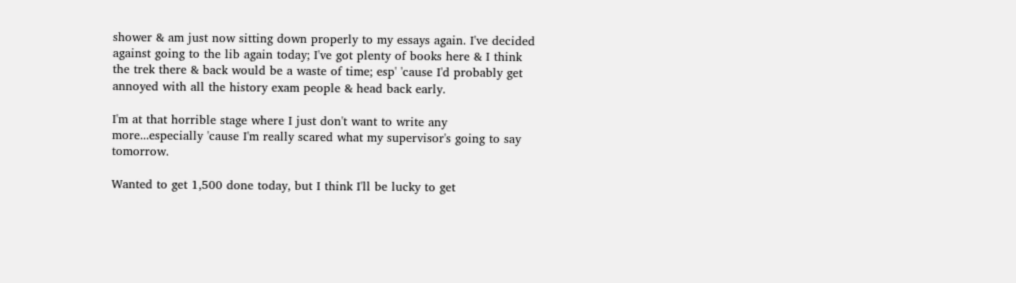shower & am just now sitting down properly to my essays again. I've decided against going to the lib again today; I've got plenty of books here & I think the trek there & back would be a waste of time; esp' 'cause I'd probably get annoyed with all the history exam people & head back early.

I'm at that horrible stage where I just don't want to write any more...especially 'cause I'm really scared what my supervisor's going to say tomorrow.

Wanted to get 1,500 done today, but I think I'll be lucky to get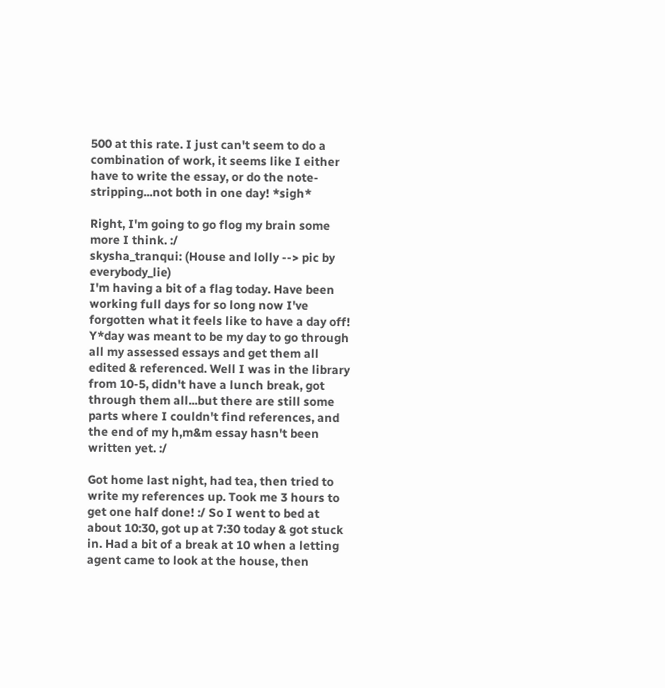500 at this rate. I just can't seem to do a combination of work, it seems like I either have to write the essay, or do the note-stripping...not both in one day! *sigh*

Right, I'm going to go flog my brain some more I think. :/
skysha_tranqui: (House and lolly --> pic by everybody_lie)
I'm having a bit of a flag today. Have been working full days for so long now I've forgotten what it feels like to have a day off! Y*day was meant to be my day to go through all my assessed essays and get them all edited & referenced. Well I was in the library from 10-5, didn't have a lunch break, got through them all...but there are still some parts where I couldn't find references, and the end of my h,m&m essay hasn't been written yet. :/

Got home last night, had tea, then tried to write my references up. Took me 3 hours to get one half done! :/ So I went to bed at about 10:30, got up at 7:30 today & got stuck in. Had a bit of a break at 10 when a letting agent came to look at the house, then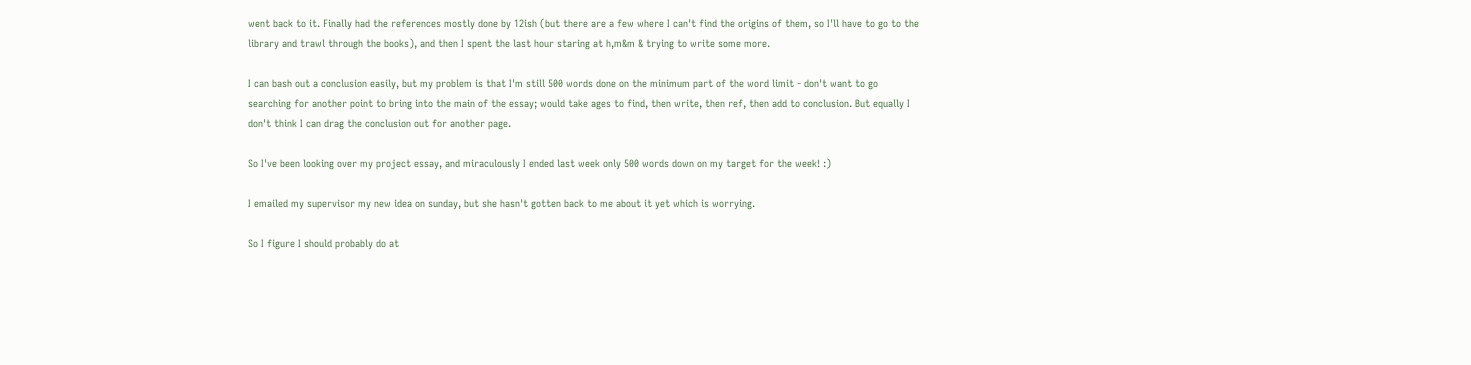went back to it. Finally had the references mostly done by 12ish (but there are a few where I can't find the origins of them, so I'll have to go to the library and trawl through the books), and then I spent the last hour staring at h,m&m & trying to write some more.

I can bash out a conclusion easily, but my problem is that I'm still 500 words done on the minimum part of the word limit - don't want to go searching for another point to bring into the main of the essay; would take ages to find, then write, then ref, then add to conclusion. But equally I don't think I can drag the conclusion out for another page.

So I've been looking over my project essay, and miraculously I ended last week only 500 words down on my target for the week! :)

I emailed my supervisor my new idea on sunday, but she hasn't gotten back to me about it yet which is worrying.

So I figure I should probably do at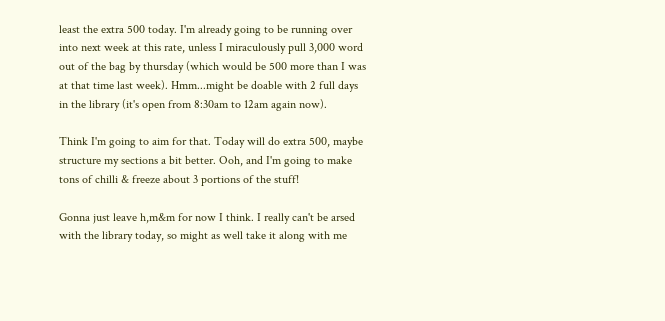least the extra 500 today. I'm already going to be running over into next week at this rate, unless I miraculously pull 3,000 word out of the bag by thursday (which would be 500 more than I was at that time last week). Hmm...might be doable with 2 full days in the library (it's open from 8:30am to 12am again now).

Think I'm going to aim for that. Today will do extra 500, maybe structure my sections a bit better. Ooh, and I'm going to make tons of chilli & freeze about 3 portions of the stuff!

Gonna just leave h,m&m for now I think. I really can't be arsed with the library today, so might as well take it along with me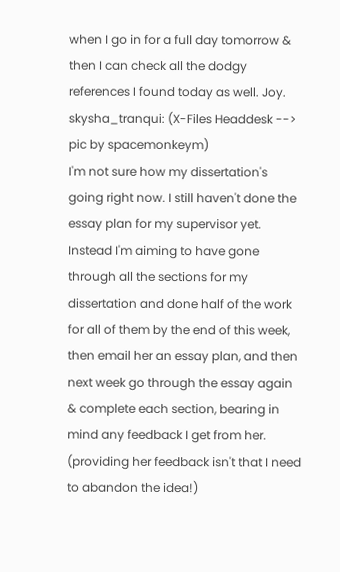when I go in for a full day tomorrow & then I can check all the dodgy references I found today as well. Joy.
skysha_tranqui: (X-Files Headdesk --> pic by spacemonkeym)
I'm not sure how my dissertation's going right now. I still haven't done the essay plan for my supervisor yet. Instead I'm aiming to have gone through all the sections for my dissertation and done half of the work for all of them by the end of this week, then email her an essay plan, and then next week go through the essay again & complete each section, bearing in mind any feedback I get from her. (providing her feedback isn't that I need to abandon the idea!)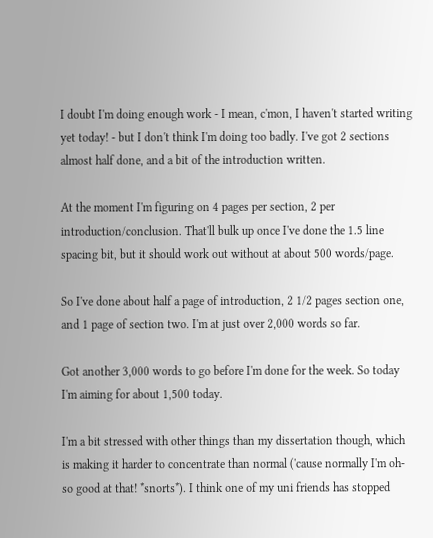I doubt I'm doing enough work - I mean, c'mon, I haven't started writing yet today! - but I don't think I'm doing too badly. I've got 2 sections almost half done, and a bit of the introduction written.

At the moment I'm figuring on 4 pages per section, 2 per introduction/conclusion. That'll bulk up once I've done the 1.5 line spacing bit, but it should work out without at about 500 words/page.

So I've done about half a page of introduction, 2 1/2 pages section one, and 1 page of section two. I'm at just over 2,000 words so far.

Got another 3,000 words to go before I'm done for the week. So today I'm aiming for about 1,500 today.

I'm a bit stressed with other things than my dissertation though, which is making it harder to concentrate than normal ('cause normally I'm oh-so good at that! *snorts*). I think one of my uni friends has stopped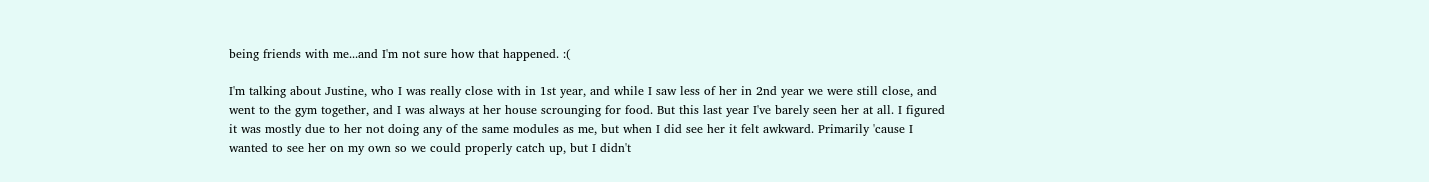being friends with me...and I'm not sure how that happened. :(

I'm talking about Justine, who I was really close with in 1st year, and while I saw less of her in 2nd year we were still close, and went to the gym together, and I was always at her house scrounging for food. But this last year I've barely seen her at all. I figured it was mostly due to her not doing any of the same modules as me, but when I did see her it felt awkward. Primarily 'cause I wanted to see her on my own so we could properly catch up, but I didn't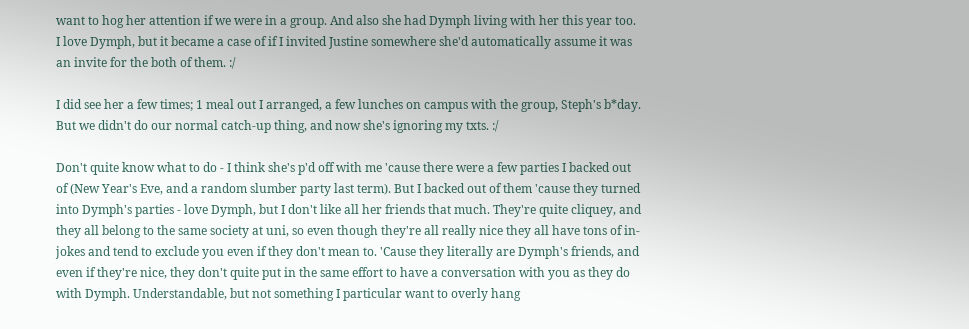want to hog her attention if we were in a group. And also she had Dymph living with her this year too. I love Dymph, but it became a case of if I invited Justine somewhere she'd automatically assume it was an invite for the both of them. :/

I did see her a few times; 1 meal out I arranged, a few lunches on campus with the group, Steph's b*day. But we didn't do our normal catch-up thing, and now she's ignoring my txts. :/

Don't quite know what to do - I think she's p'd off with me 'cause there were a few parties I backed out of (New Year's Eve, and a random slumber party last term). But I backed out of them 'cause they turned into Dymph's parties - love Dymph, but I don't like all her friends that much. They're quite cliquey, and they all belong to the same society at uni, so even though they're all really nice they all have tons of in-jokes and tend to exclude you even if they don't mean to. 'Cause they literally are Dymph's friends, and even if they're nice, they don't quite put in the same effort to have a conversation with you as they do with Dymph. Understandable, but not something I particular want to overly hang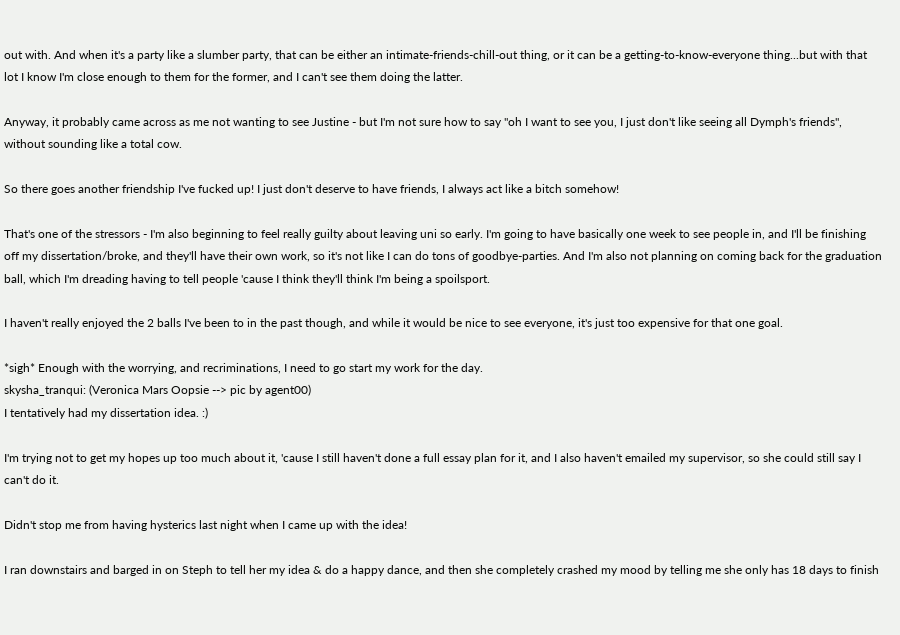out with. And when it's a party like a slumber party, that can be either an intimate-friends-chill-out thing, or it can be a getting-to-know-everyone thing...but with that lot I know I'm close enough to them for the former, and I can't see them doing the latter.

Anyway, it probably came across as me not wanting to see Justine - but I'm not sure how to say "oh I want to see you, I just don't like seeing all Dymph's friends", without sounding like a total cow.

So there goes another friendship I've fucked up! I just don't deserve to have friends, I always act like a bitch somehow!

That's one of the stressors - I'm also beginning to feel really guilty about leaving uni so early. I'm going to have basically one week to see people in, and I'll be finishing off my dissertation/broke, and they'll have their own work, so it's not like I can do tons of goodbye-parties. And I'm also not planning on coming back for the graduation ball, which I'm dreading having to tell people 'cause I think they'll think I'm being a spoilsport.

I haven't really enjoyed the 2 balls I've been to in the past though, and while it would be nice to see everyone, it's just too expensive for that one goal.

*sigh* Enough with the worrying, and recriminations, I need to go start my work for the day.
skysha_tranqui: (Veronica Mars Oopsie --> pic by agent00)
I tentatively had my dissertation idea. :)

I'm trying not to get my hopes up too much about it, 'cause I still haven't done a full essay plan for it, and I also haven't emailed my supervisor, so she could still say I can't do it.

Didn't stop me from having hysterics last night when I came up with the idea!

I ran downstairs and barged in on Steph to tell her my idea & do a happy dance, and then she completely crashed my mood by telling me she only has 18 days to finish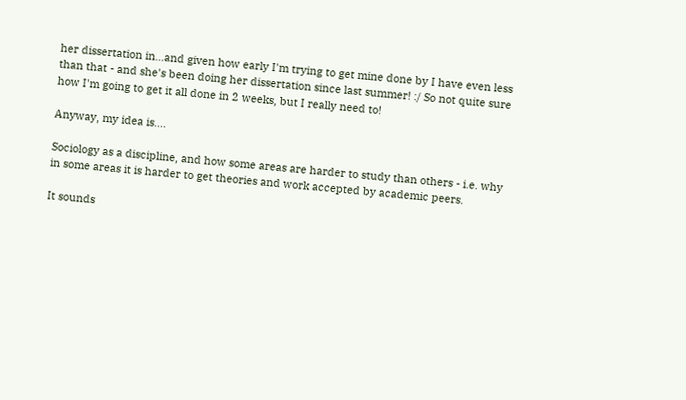her dissertation in...and given how early I'm trying to get mine done by I have even less than that - and she's been doing her dissertation since last summer! :/ So not quite sure how I'm going to get it all done in 2 weeks, but I really need to!

Anyway, my idea is....

Sociology as a discipline, and how some areas are harder to study than others - i.e. why in some areas it is harder to get theories and work accepted by academic peers.

It sounds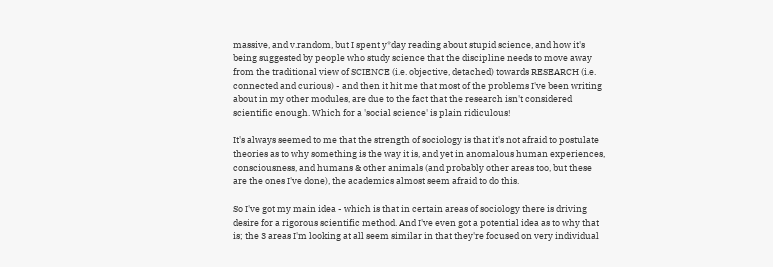massive, and v.random, but I spent y*day reading about stupid science, and how it's being suggested by people who study science that the discipline needs to move away from the traditional view of SCIENCE (i.e. objective, detached) towards RESEARCH (i.e. connected and curious) - and then it hit me that most of the problems I've been writing about in my other modules, are due to the fact that the research isn't considered scientific enough. Which for a 'social science' is plain ridiculous!

It's always seemed to me that the strength of sociology is that it's not afraid to postulate theories as to why something is the way it is, and yet in anomalous human experiences, consciousness, and humans & other animals (and probably other areas too, but these are the ones I've done), the academics almost seem afraid to do this.

So I've got my main idea - which is that in certain areas of sociology there is driving desire for a rigorous scientific method. And I've even got a potential idea as to why that is; the 3 areas I'm looking at all seem similar in that they're focused on very individual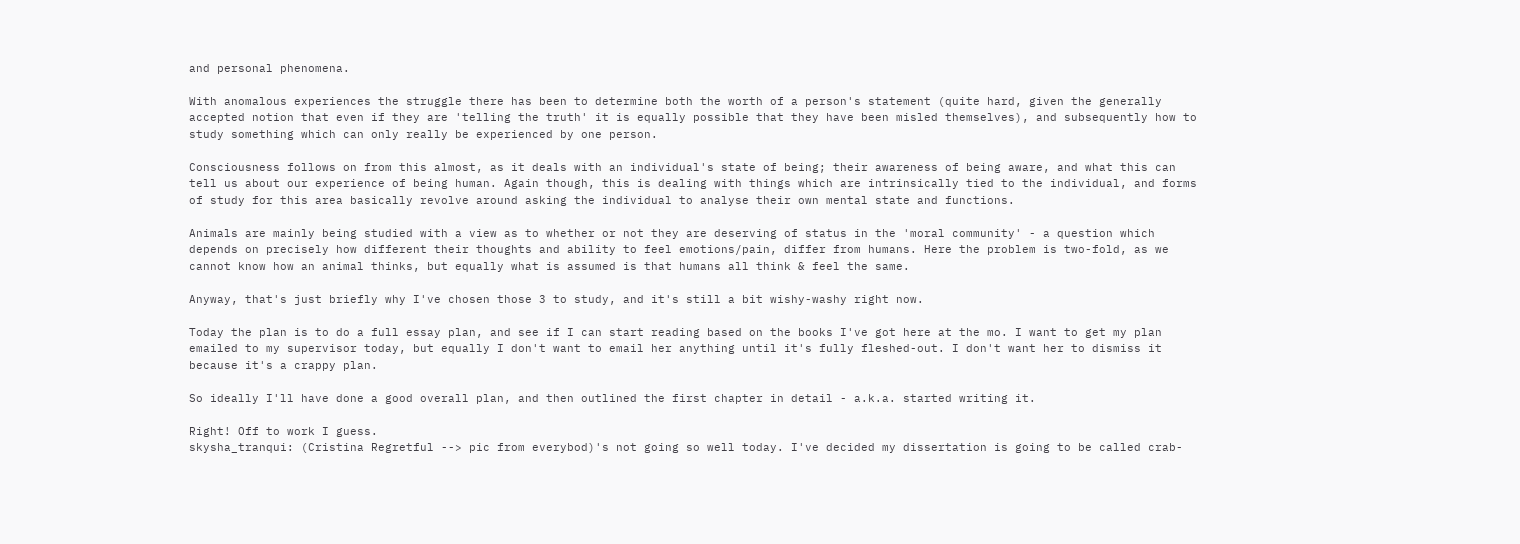and personal phenomena.

With anomalous experiences the struggle there has been to determine both the worth of a person's statement (quite hard, given the generally accepted notion that even if they are 'telling the truth' it is equally possible that they have been misled themselves), and subsequently how to study something which can only really be experienced by one person.

Consciousness follows on from this almost, as it deals with an individual's state of being; their awareness of being aware, and what this can tell us about our experience of being human. Again though, this is dealing with things which are intrinsically tied to the individual, and forms of study for this area basically revolve around asking the individual to analyse their own mental state and functions.

Animals are mainly being studied with a view as to whether or not they are deserving of status in the 'moral community' - a question which depends on precisely how different their thoughts and ability to feel emotions/pain, differ from humans. Here the problem is two-fold, as we cannot know how an animal thinks, but equally what is assumed is that humans all think & feel the same.

Anyway, that's just briefly why I've chosen those 3 to study, and it's still a bit wishy-washy right now.

Today the plan is to do a full essay plan, and see if I can start reading based on the books I've got here at the mo. I want to get my plan emailed to my supervisor today, but equally I don't want to email her anything until it's fully fleshed-out. I don't want her to dismiss it because it's a crappy plan.

So ideally I'll have done a good overall plan, and then outlined the first chapter in detail - a.k.a. started writing it.

Right! Off to work I guess.
skysha_tranqui: (Cristina Regretful --> pic from everybod)'s not going so well today. I've decided my dissertation is going to be called crab-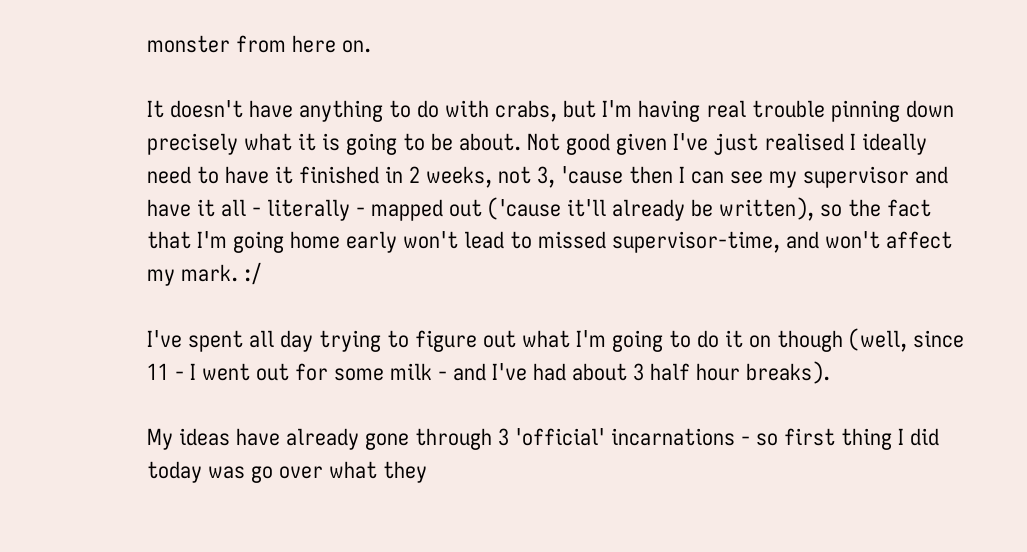monster from here on.

It doesn't have anything to do with crabs, but I'm having real trouble pinning down precisely what it is going to be about. Not good given I've just realised I ideally need to have it finished in 2 weeks, not 3, 'cause then I can see my supervisor and have it all - literally - mapped out ('cause it'll already be written), so the fact that I'm going home early won't lead to missed supervisor-time, and won't affect my mark. :/

I've spent all day trying to figure out what I'm going to do it on though (well, since 11 - I went out for some milk - and I've had about 3 half hour breaks).

My ideas have already gone through 3 'official' incarnations - so first thing I did today was go over what they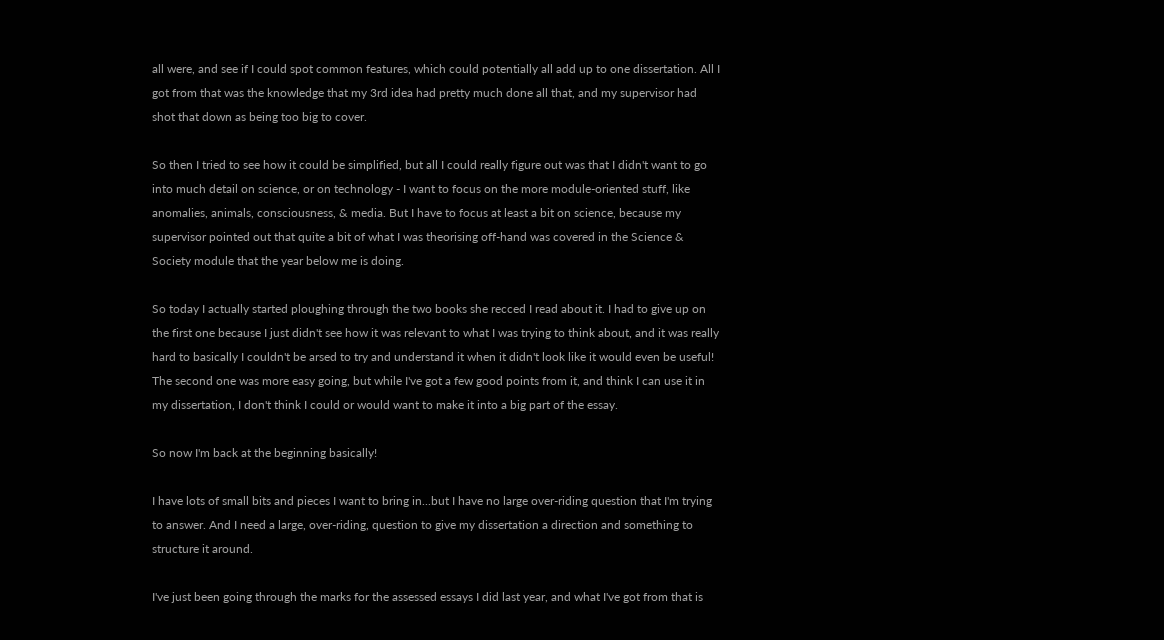all were, and see if I could spot common features, which could potentially all add up to one dissertation. All I got from that was the knowledge that my 3rd idea had pretty much done all that, and my supervisor had shot that down as being too big to cover.

So then I tried to see how it could be simplified, but all I could really figure out was that I didn't want to go into much detail on science, or on technology - I want to focus on the more module-oriented stuff, like anomalies, animals, consciousness, & media. But I have to focus at least a bit on science, because my supervisor pointed out that quite a bit of what I was theorising off-hand was covered in the Science & Society module that the year below me is doing.

So today I actually started ploughing through the two books she recced I read about it. I had to give up on the first one because I just didn't see how it was relevant to what I was trying to think about, and it was really hard to basically I couldn't be arsed to try and understand it when it didn't look like it would even be useful! The second one was more easy going, but while I've got a few good points from it, and think I can use it in my dissertation, I don't think I could or would want to make it into a big part of the essay.

So now I'm back at the beginning basically!

I have lots of small bits and pieces I want to bring in...but I have no large over-riding question that I'm trying to answer. And I need a large, over-riding, question to give my dissertation a direction and something to structure it around.

I've just been going through the marks for the assessed essays I did last year, and what I've got from that is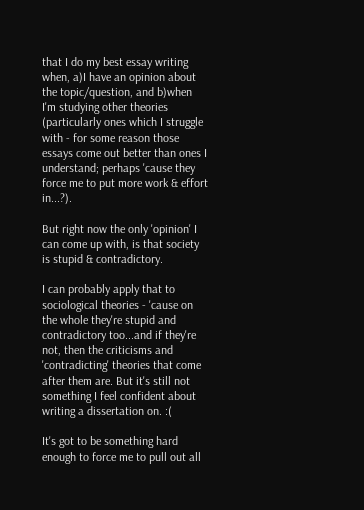that I do my best essay writing when, a)I have an opinion about the topic/question, and b)when I'm studying other theories (particularly ones which I struggle with - for some reason those essays come out better than ones I understand; perhaps 'cause they force me to put more work & effort in...?).

But right now the only 'opinion' I can come up with, is that society is stupid & contradictory.

I can probably apply that to sociological theories - 'cause on the whole they're stupid and contradictory too...and if they're not, then the criticisms and 'contradicting' theories that come after them are. But it's still not something I feel confident about writing a dissertation on. :(

It's got to be something hard enough to force me to pull out all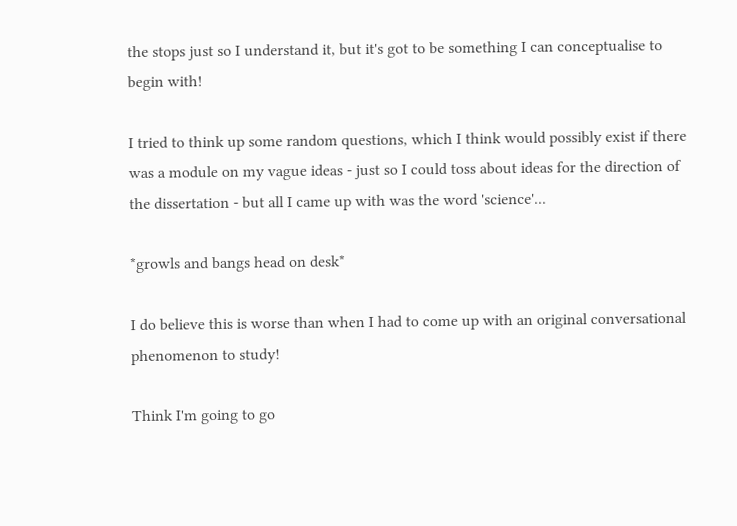the stops just so I understand it, but it's got to be something I can conceptualise to begin with!

I tried to think up some random questions, which I think would possibly exist if there was a module on my vague ideas - just so I could toss about ideas for the direction of the dissertation - but all I came up with was the word 'science'...

*growls and bangs head on desk*

I do believe this is worse than when I had to come up with an original conversational phenomenon to study!

Think I'm going to go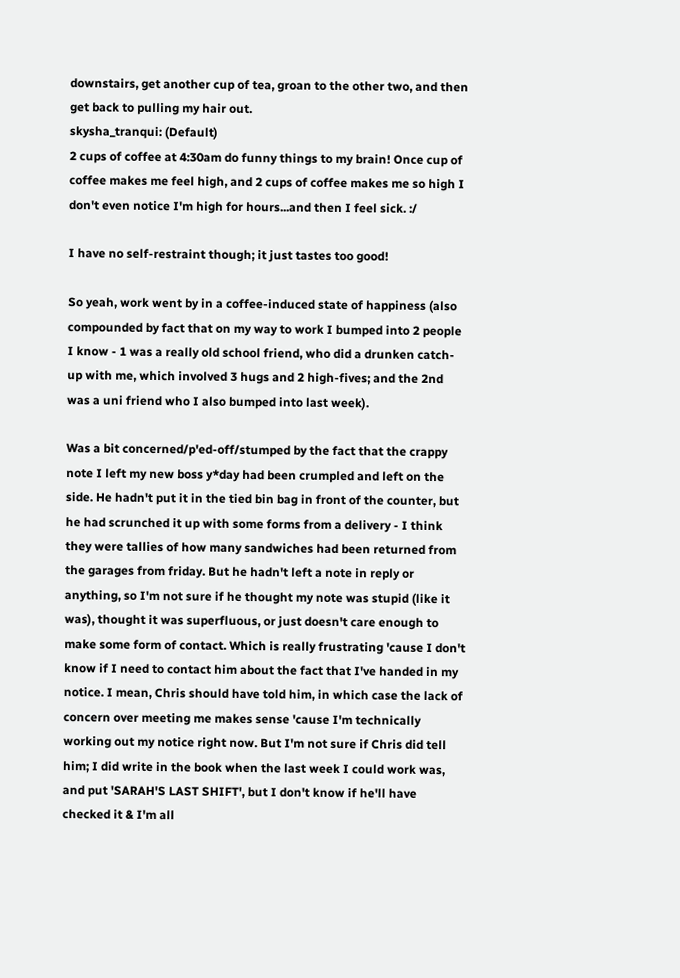downstairs, get another cup of tea, groan to the other two, and then get back to pulling my hair out.
skysha_tranqui: (Default)
2 cups of coffee at 4:30am do funny things to my brain! Once cup of coffee makes me feel high, and 2 cups of coffee makes me so high I don't even notice I'm high for hours...and then I feel sick. :/

I have no self-restraint though; it just tastes too good!

So yeah, work went by in a coffee-induced state of happiness (also compounded by fact that on my way to work I bumped into 2 people I know - 1 was a really old school friend, who did a drunken catch-up with me, which involved 3 hugs and 2 high-fives; and the 2nd was a uni friend who I also bumped into last week).

Was a bit concerned/p'ed-off/stumped by the fact that the crappy note I left my new boss y*day had been crumpled and left on the side. He hadn't put it in the tied bin bag in front of the counter, but he had scrunched it up with some forms from a delivery - I think they were tallies of how many sandwiches had been returned from the garages from friday. But he hadn't left a note in reply or anything, so I'm not sure if he thought my note was stupid (like it was), thought it was superfluous, or just doesn't care enough to make some form of contact. Which is really frustrating 'cause I don't know if I need to contact him about the fact that I've handed in my notice. I mean, Chris should have told him, in which case the lack of concern over meeting me makes sense 'cause I'm technically working out my notice right now. But I'm not sure if Chris did tell him; I did write in the book when the last week I could work was, and put 'SARAH'S LAST SHIFT', but I don't know if he'll have checked it & I'm all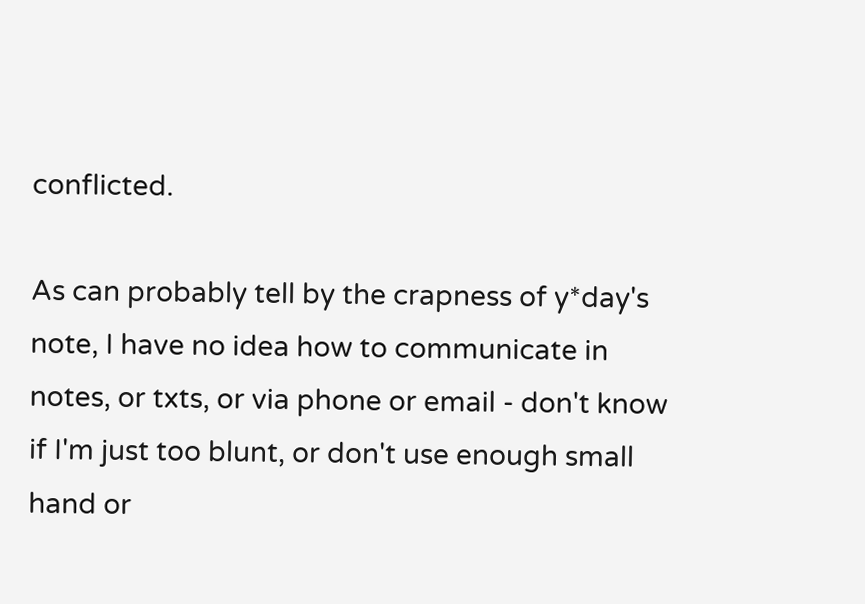conflicted.

As can probably tell by the crapness of y*day's note, I have no idea how to communicate in notes, or txts, or via phone or email - don't know if I'm just too blunt, or don't use enough small hand or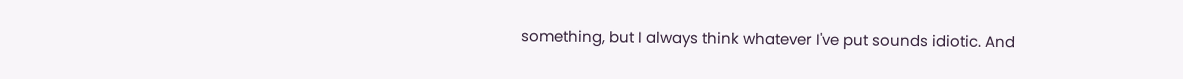something, but I always think whatever I've put sounds idiotic. And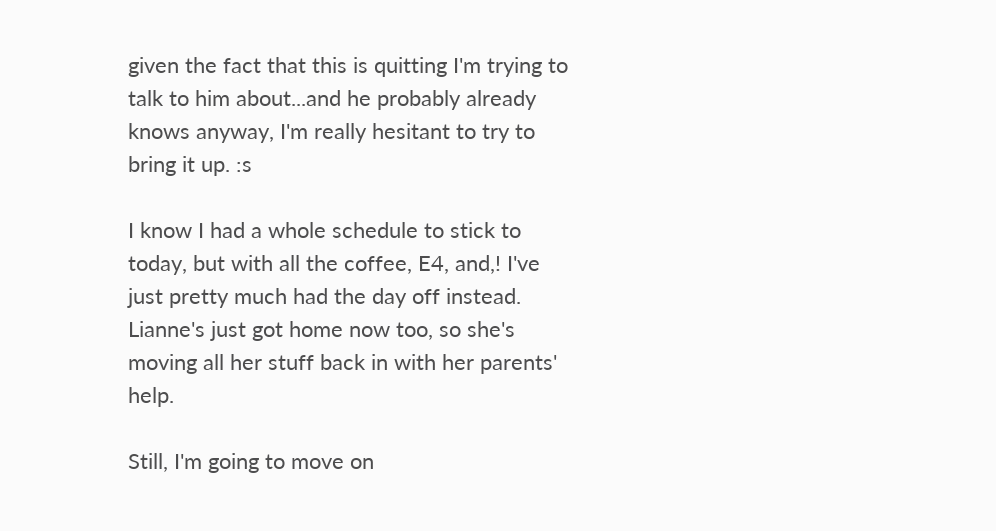given the fact that this is quitting I'm trying to talk to him about...and he probably already knows anyway, I'm really hesitant to try to bring it up. :s

I know I had a whole schedule to stick to today, but with all the coffee, E4, and,! I've just pretty much had the day off instead. Lianne's just got home now too, so she's moving all her stuff back in with her parents' help.

Still, I'm going to move on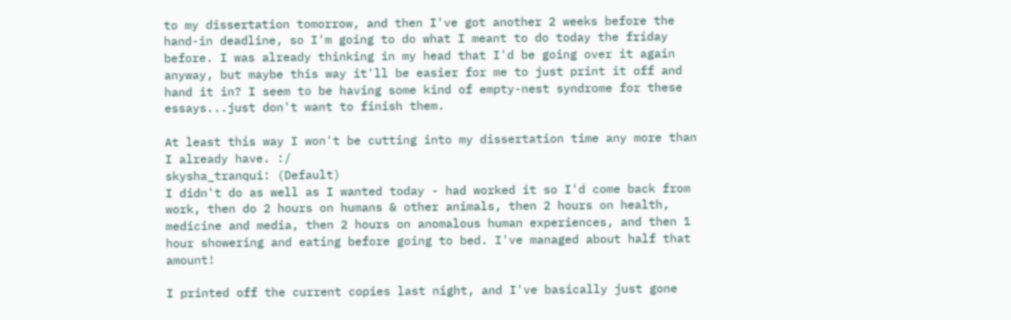to my dissertation tomorrow, and then I've got another 2 weeks before the hand-in deadline, so I'm going to do what I meant to do today the friday before. I was already thinking in my head that I'd be going over it again anyway, but maybe this way it'll be easier for me to just print it off and hand it in? I seem to be having some kind of empty-nest syndrome for these essays...just don't want to finish them.

At least this way I won't be cutting into my dissertation time any more than I already have. :/
skysha_tranqui: (Default)
I didn't do as well as I wanted today - had worked it so I'd come back from work, then do 2 hours on humans & other animals, then 2 hours on health, medicine and media, then 2 hours on anomalous human experiences, and then 1 hour showering and eating before going to bed. I've managed about half that amount!

I printed off the current copies last night, and I've basically just gone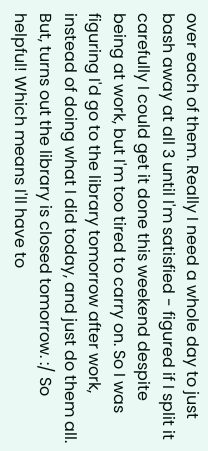over each of them. Really I need a whole day to just bash away at all 3 until I'm satisfied - figured if I split it carefully I could get it done this weekend despite being at work, but I'm too tired to carry on. So I was figuring I'd go to the library tomorrow after work, instead of doing what I did today, and just do them all. But, turns out the library is closed tomorrow. :/ So helpful! Which means I'll have to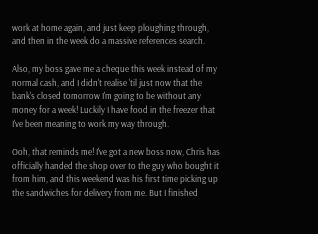work at home again, and just keep ploughing through, and then in the week do a massive references search.

Also, my boss gave me a cheque this week instead of my normal cash, and I didn't realise 'til just now that the bank's closed tomorrow I'm going to be without any money for a week! Luckily I have food in the freezer that I've been meaning to work my way through.

Ooh, that reminds me! I've got a new boss now, Chris has officially handed the shop over to the guy who bought it from him, and this weekend was his first time picking up the sandwiches for delivery from me. But I finished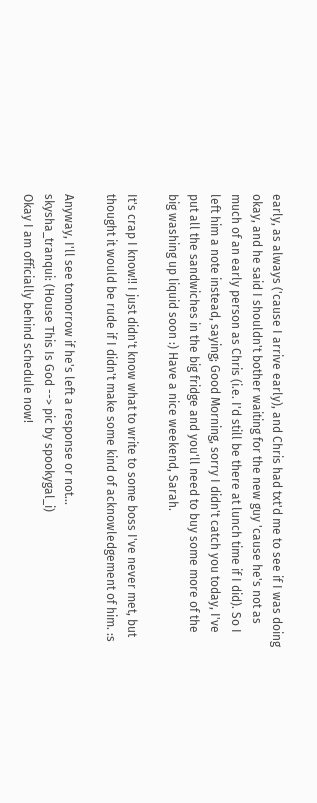early, as always ('cause I arrive early), and Chris had txt'd me to see if I was doing okay, and he said I shouldn't bother waiting for the new guy 'cause he's not as much of an early person as Chris (i.e. I'd still be there at lunch time if I did). So I left him a note instead, saying; Good Morning, sorry I didn't catch you today, I've put all the sandwiches in the big fridge and you'll need to buy some more of the big washing up liquid soon :) Have a nice weekend, Sarah.

It's crap I know!! I just didn't know what to write to some boss I've never met, but thought it would be rude if I didn't make some kind of acknowledgement of him. :s

Anyway, I'll see tomorrow if he's left a response or not...
skysha_tranqui: (House This Is God --> pic by spookygal_i)
Okay I am officially behind schedule now!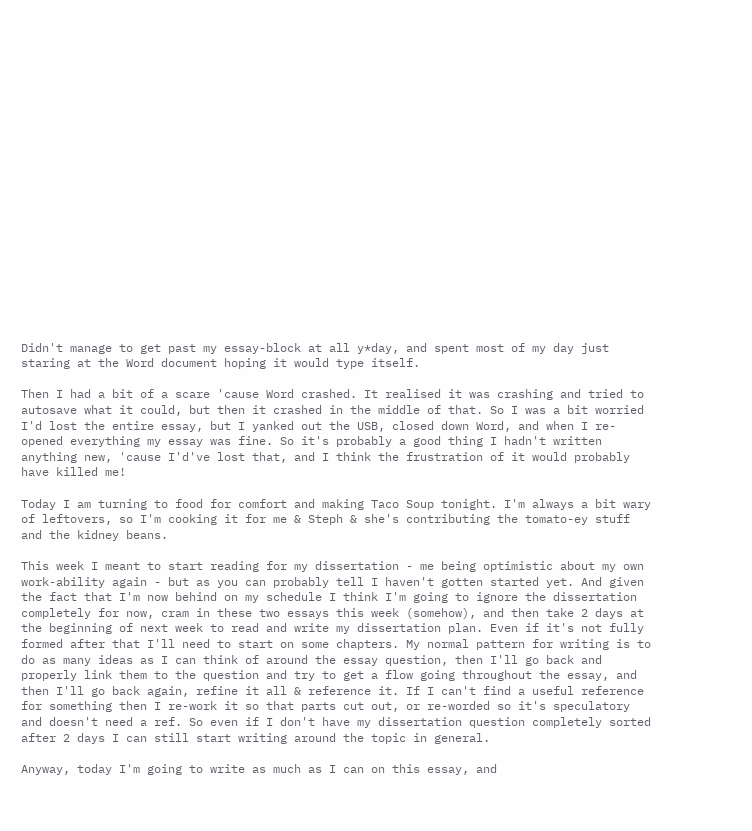Didn't manage to get past my essay-block at all y*day, and spent most of my day just staring at the Word document hoping it would type itself.

Then I had a bit of a scare 'cause Word crashed. It realised it was crashing and tried to autosave what it could, but then it crashed in the middle of that. So I was a bit worried I'd lost the entire essay, but I yanked out the USB, closed down Word, and when I re-opened everything my essay was fine. So it's probably a good thing I hadn't written anything new, 'cause I'd've lost that, and I think the frustration of it would probably have killed me!

Today I am turning to food for comfort and making Taco Soup tonight. I'm always a bit wary of leftovers, so I'm cooking it for me & Steph & she's contributing the tomato-ey stuff and the kidney beans.

This week I meant to start reading for my dissertation - me being optimistic about my own work-ability again - but as you can probably tell I haven't gotten started yet. And given the fact that I'm now behind on my schedule I think I'm going to ignore the dissertation completely for now, cram in these two essays this week (somehow), and then take 2 days at the beginning of next week to read and write my dissertation plan. Even if it's not fully formed after that I'll need to start on some chapters. My normal pattern for writing is to do as many ideas as I can think of around the essay question, then I'll go back and properly link them to the question and try to get a flow going throughout the essay, and then I'll go back again, refine it all & reference it. If I can't find a useful reference for something then I re-work it so that parts cut out, or re-worded so it's speculatory and doesn't need a ref. So even if I don't have my dissertation question completely sorted after 2 days I can still start writing around the topic in general.

Anyway, today I'm going to write as much as I can on this essay, and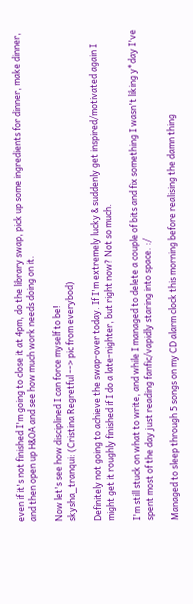even if it's not finished I'm going to close it at 4pm, do the library swap, pick up some ingredients for dinner, make dinner, and then open up H&OA and see how much work needs doing on it.

Now let's see how disciplined I can force myself to be!
skysha_tranqui: (Cristina Regretful --> pic from everybod)

Definitely not going to achieve the swap-over today. If I'm extremely lucky & suddenly get inspired/motivated again I might get it roughly finished if I do a late-nighter, but right now? Not so much.

I'm still stuck on what to write, and while I managed to delete a couple of bits and fix something I wasn't liking y*day I've spent most of the day just reading fanfic/vapidly staring into space. :/

Managed to sleep through 5 songs on my CD alarm clock this morning before realising the damn thing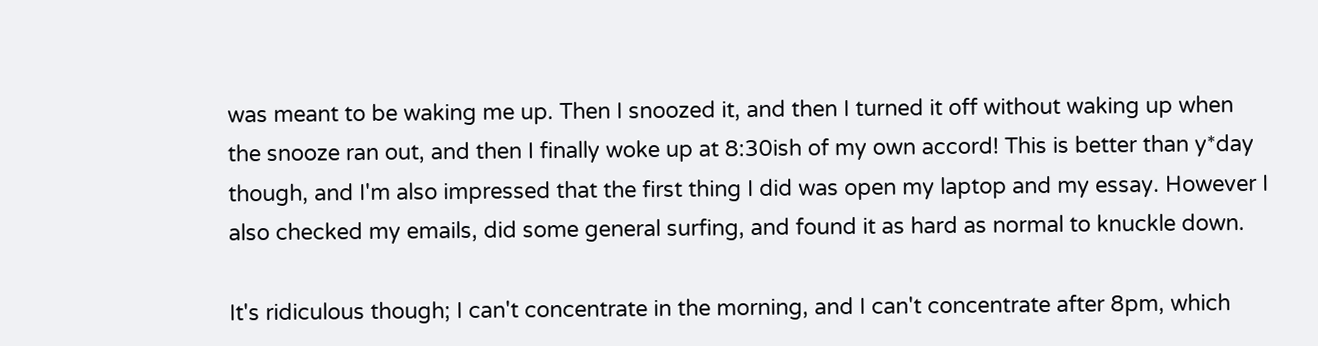was meant to be waking me up. Then I snoozed it, and then I turned it off without waking up when the snooze ran out, and then I finally woke up at 8:30ish of my own accord! This is better than y*day though, and I'm also impressed that the first thing I did was open my laptop and my essay. However I also checked my emails, did some general surfing, and found it as hard as normal to knuckle down.

It's ridiculous though; I can't concentrate in the morning, and I can't concentrate after 8pm, which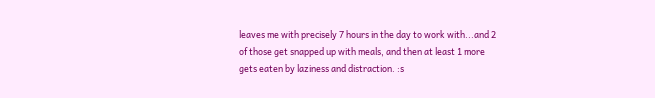leaves me with precisely 7 hours in the day to work with...and 2 of those get snapped up with meals, and then at least 1 more gets eaten by laziness and distraction. :s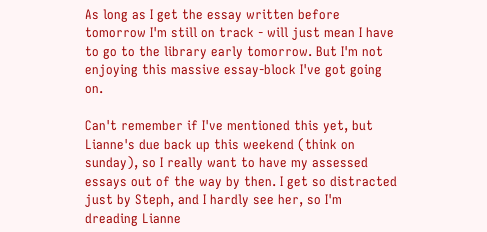As long as I get the essay written before tomorrow I'm still on track - will just mean I have to go to the library early tomorrow. But I'm not enjoying this massive essay-block I've got going on.

Can't remember if I've mentioned this yet, but Lianne's due back up this weekend (think on sunday), so I really want to have my assessed essays out of the way by then. I get so distracted just by Steph, and I hardly see her, so I'm dreading Lianne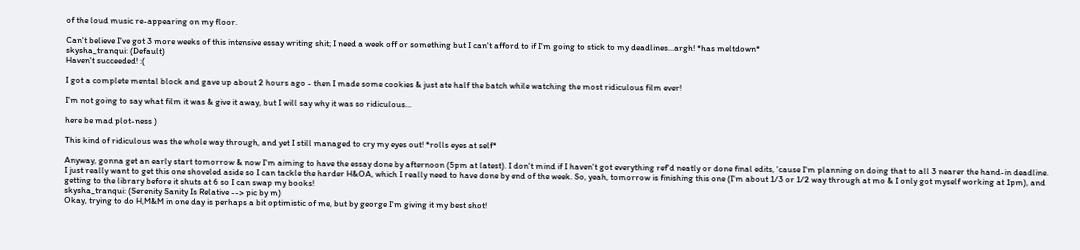of the loud music re-appearing on my floor.

Can't believe I've got 3 more weeks of this intensive essay writing shit; I need a week off or something but I can't afford to if I'm going to stick to my deadlines...argh! *has meltdown*
skysha_tranqui: (Default)
Haven't succeeded! :(

I got a complete mental block and gave up about 2 hours ago - then I made some cookies & just ate half the batch while watching the most ridiculous film ever!

I'm not going to say what film it was & give it away, but I will say why it was so ridiculous...

here be mad plot-ness )

This kind of ridiculous was the whole way through, and yet I still managed to cry my eyes out! *rolls eyes at self*

Anyway, gonna get an early start tomorrow & now I'm aiming to have the essay done by afternoon (5pm at latest). I don't mind if I haven't got everything ref'd neatly or done final edits, 'cause I'm planning on doing that to all 3 nearer the hand-in deadline. I just really want to get this one shoveled aside so I can tackle the harder H&OA, which I really need to have done by end of the week. So, yeah, tomorrow is finishing this one (I'm about 1/3 or 1/2 way through at mo & I only got myself working at 1pm), and getting to the library before it shuts at 6 so I can swap my books!
skysha_tranqui: (Serenity Sanity Is Relative --> pic by m)
Okay, trying to do H,M&M in one day is perhaps a bit optimistic of me, but by george I'm giving it my best shot!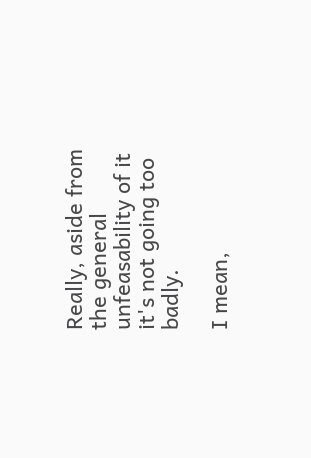Really, aside from the general unfeasability of it it's not going too badly.

I mean,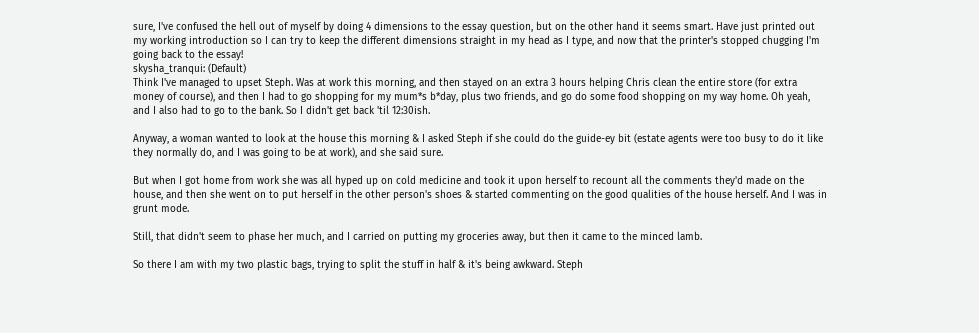sure, I've confused the hell out of myself by doing 4 dimensions to the essay question, but on the other hand it seems smart. Have just printed out my working introduction so I can try to keep the different dimensions straight in my head as I type, and now that the printer's stopped chugging I'm going back to the essay!
skysha_tranqui: (Default)
Think I've managed to upset Steph. Was at work this morning, and then stayed on an extra 3 hours helping Chris clean the entire store (for extra money of course), and then I had to go shopping for my mum*s b*day, plus two friends, and go do some food shopping on my way home. Oh yeah, and I also had to go to the bank. So I didn't get back 'til 12:30ish.

Anyway, a woman wanted to look at the house this morning & I asked Steph if she could do the guide-ey bit (estate agents were too busy to do it like they normally do, and I was going to be at work), and she said sure.

But when I got home from work she was all hyped up on cold medicine and took it upon herself to recount all the comments they'd made on the house, and then she went on to put herself in the other person's shoes & started commenting on the good qualities of the house herself. And I was in grunt mode.

Still, that didn't seem to phase her much, and I carried on putting my groceries away, but then it came to the minced lamb.

So there I am with my two plastic bags, trying to split the stuff in half & it's being awkward. Steph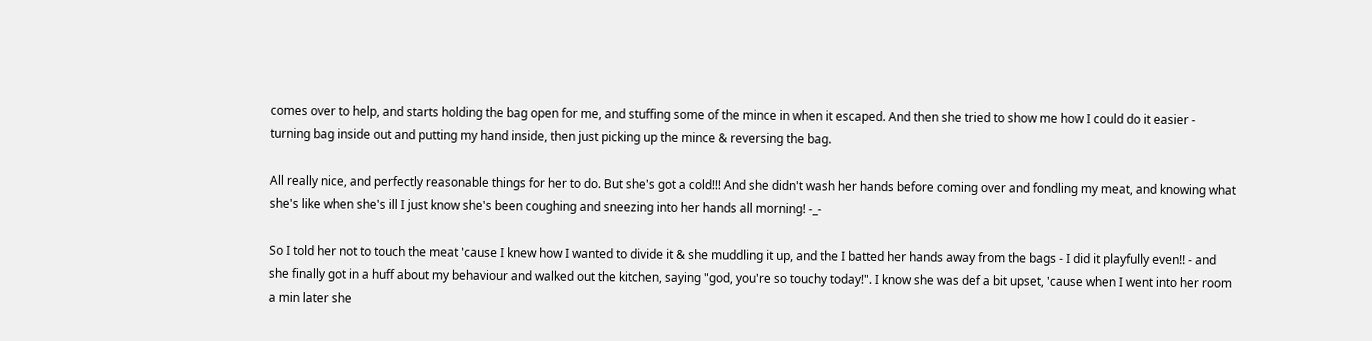comes over to help, and starts holding the bag open for me, and stuffing some of the mince in when it escaped. And then she tried to show me how I could do it easier - turning bag inside out and putting my hand inside, then just picking up the mince & reversing the bag.

All really nice, and perfectly reasonable things for her to do. But she's got a cold!!! And she didn't wash her hands before coming over and fondling my meat, and knowing what she's like when she's ill I just know she's been coughing and sneezing into her hands all morning! -_-

So I told her not to touch the meat 'cause I knew how I wanted to divide it & she muddling it up, and the I batted her hands away from the bags - I did it playfully even!! - and she finally got in a huff about my behaviour and walked out the kitchen, saying "god, you're so touchy today!". I know she was def a bit upset, 'cause when I went into her room a min later she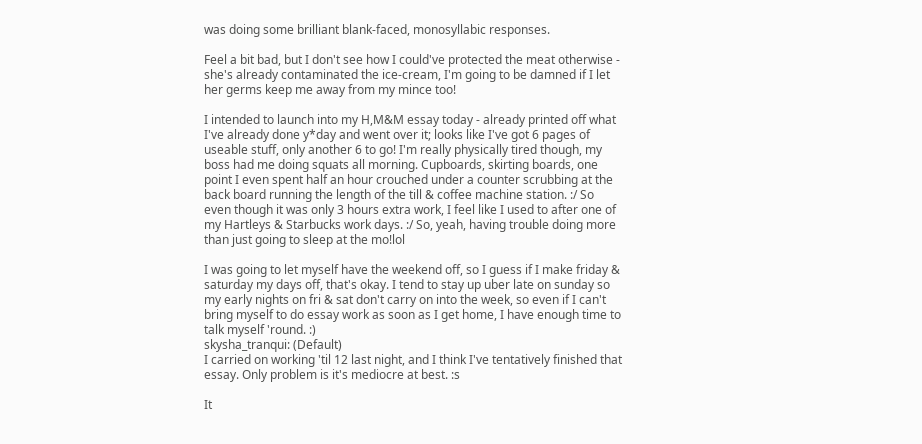was doing some brilliant blank-faced, monosyllabic responses.

Feel a bit bad, but I don't see how I could've protected the meat otherwise - she's already contaminated the ice-cream, I'm going to be damned if I let her germs keep me away from my mince too!

I intended to launch into my H,M&M essay today - already printed off what I've already done y*day and went over it; looks like I've got 6 pages of useable stuff, only another 6 to go! I'm really physically tired though, my boss had me doing squats all morning. Cupboards, skirting boards, one point I even spent half an hour crouched under a counter scrubbing at the back board running the length of the till & coffee machine station. :/ So even though it was only 3 hours extra work, I feel like I used to after one of my Hartleys & Starbucks work days. :/ So, yeah, having trouble doing more than just going to sleep at the mo!lol

I was going to let myself have the weekend off, so I guess if I make friday & saturday my days off, that's okay. I tend to stay up uber late on sunday so my early nights on fri & sat don't carry on into the week, so even if I can't bring myself to do essay work as soon as I get home, I have enough time to talk myself 'round. :)
skysha_tranqui: (Default)
I carried on working 'til 12 last night, and I think I've tentatively finished that essay. Only problem is it's mediocre at best. :s

It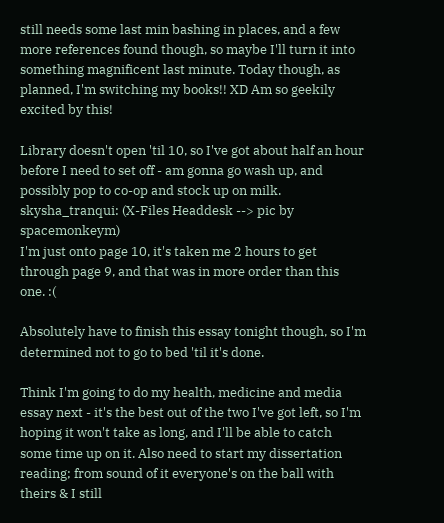still needs some last min bashing in places, and a few more references found though, so maybe I'll turn it into something magnificent last minute. Today though, as planned, I'm switching my books!! XD Am so geekily excited by this!

Library doesn't open 'til 10, so I've got about half an hour before I need to set off - am gonna go wash up, and possibly pop to co-op and stock up on milk.
skysha_tranqui: (X-Files Headdesk --> pic by spacemonkeym)
I'm just onto page 10, it's taken me 2 hours to get through page 9, and that was in more order than this one. :(

Absolutely have to finish this essay tonight though, so I'm determined not to go to bed 'til it's done.

Think I'm going to do my health, medicine and media essay next - it's the best out of the two I've got left, so I'm hoping it won't take as long, and I'll be able to catch some time up on it. Also need to start my dissertation reading; from sound of it everyone's on the ball with theirs & I still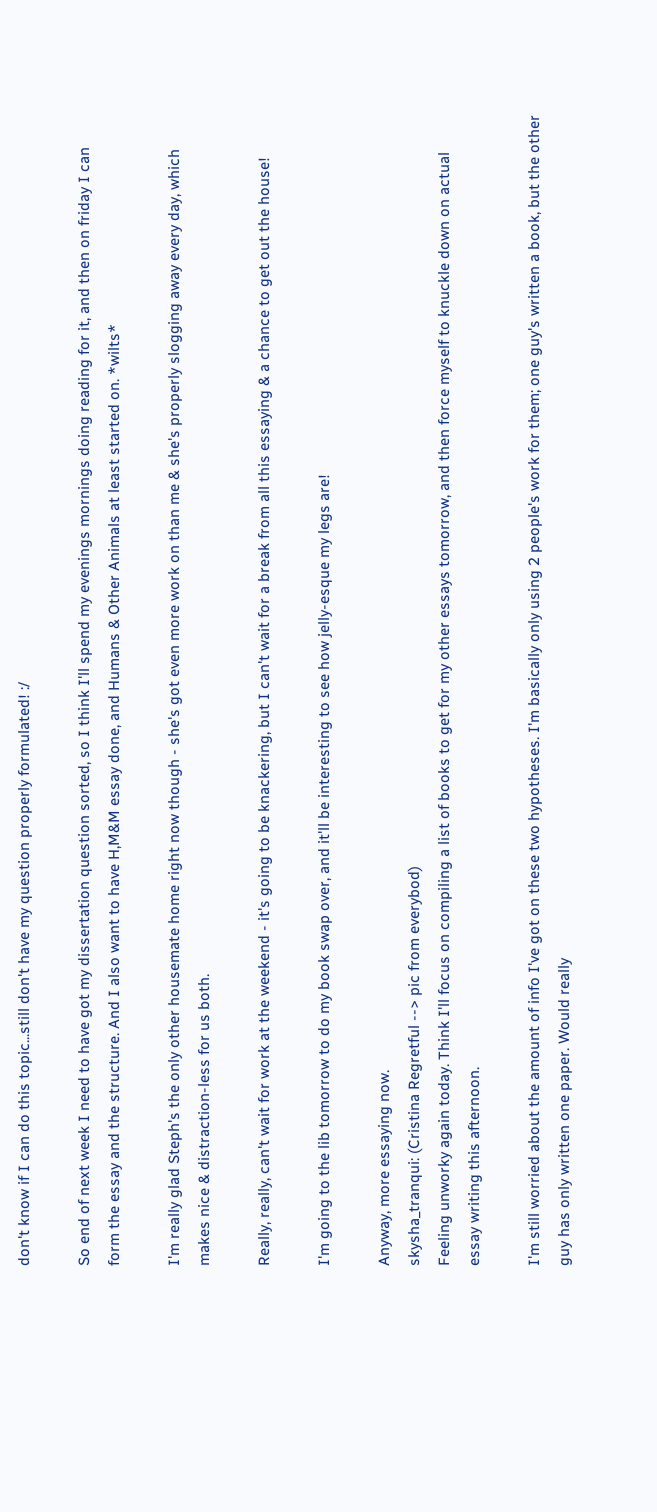don't know if I can do this topic...still don't have my question properly formulated! :/

So end of next week I need to have got my dissertation question sorted, so I think I'll spend my evenings mornings doing reading for it, and then on friday I can form the essay and the structure. And I also want to have H,M&M essay done, and Humans & Other Animals at least started on. *wilts*

I'm really glad Steph's the only other housemate home right now though - she's got even more work on than me & she's properly slogging away every day, which makes nice & distraction-less for us both.

Really, really, can't wait for work at the weekend - it's going to be knackering, but I can't wait for a break from all this essaying & a chance to get out the house!

I'm going to the lib tomorrow to do my book swap over, and it'll be interesting to see how jelly-esque my legs are!

Anyway, more essaying now.
skysha_tranqui: (Cristina Regretful --> pic from everybod)
Feeling unworky again today. Think I'll focus on compiling a list of books to get for my other essays tomorrow, and then force myself to knuckle down on actual essay writing this afternoon.

I'm still worried about the amount of info I've got on these two hypotheses. I'm basically only using 2 people's work for them; one guy's written a book, but the other guy has only written one paper. Would really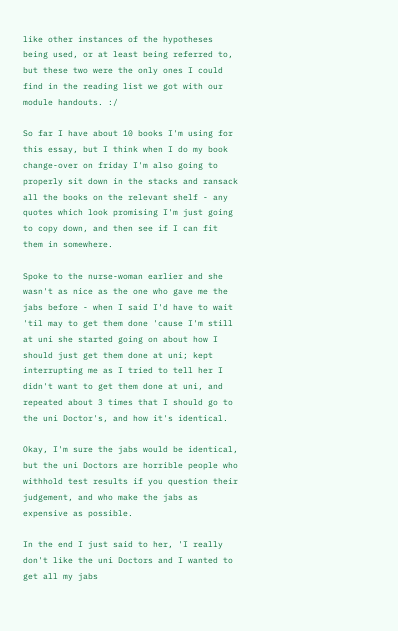like other instances of the hypotheses being used, or at least being referred to, but these two were the only ones I could find in the reading list we got with our module handouts. :/

So far I have about 10 books I'm using for this essay, but I think when I do my book change-over on friday I'm also going to properly sit down in the stacks and ransack all the books on the relevant shelf - any quotes which look promising I'm just going to copy down, and then see if I can fit them in somewhere.

Spoke to the nurse-woman earlier and she wasn't as nice as the one who gave me the jabs before - when I said I'd have to wait 'til may to get them done 'cause I'm still at uni she started going on about how I should just get them done at uni; kept interrupting me as I tried to tell her I didn't want to get them done at uni, and repeated about 3 times that I should go to the uni Doctor's, and how it's identical.

Okay, I'm sure the jabs would be identical, but the uni Doctors are horrible people who withhold test results if you question their judgement, and who make the jabs as expensive as possible.

In the end I just said to her, 'I really don't like the uni Doctors and I wanted to get all my jabs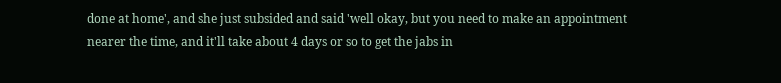done at home', and she just subsided and said 'well okay, but you need to make an appointment nearer the time, and it'll take about 4 days or so to get the jabs in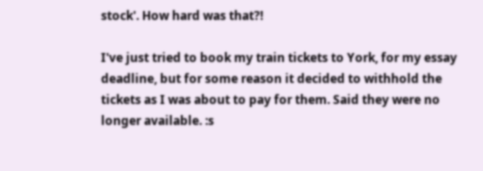stock'. How hard was that?!

I've just tried to book my train tickets to York, for my essay deadline, but for some reason it decided to withhold the tickets as I was about to pay for them. Said they were no longer available. :s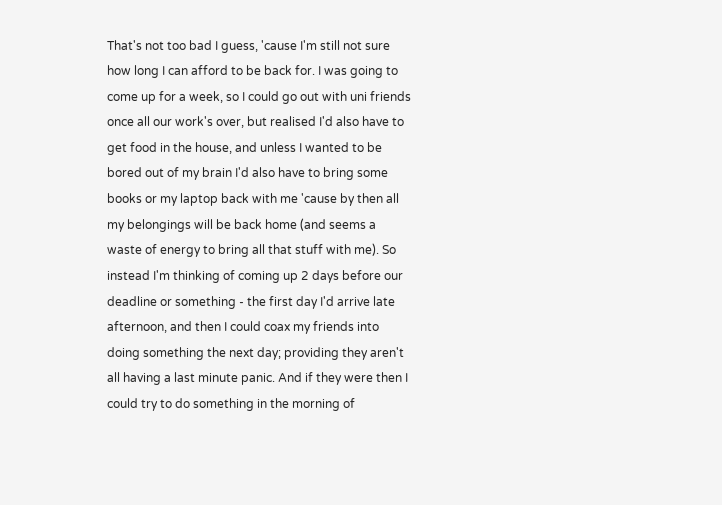That's not too bad I guess, 'cause I'm still not sure how long I can afford to be back for. I was going to come up for a week, so I could go out with uni friends once all our work's over, but realised I'd also have to get food in the house, and unless I wanted to be bored out of my brain I'd also have to bring some books or my laptop back with me 'cause by then all my belongings will be back home (and seems a waste of energy to bring all that stuff with me). So instead I'm thinking of coming up 2 days before our deadline or something - the first day I'd arrive late afternoon, and then I could coax my friends into doing something the next day; providing they aren't all having a last minute panic. And if they were then I could try to do something in the morning of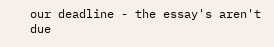our deadline - the essay's aren't due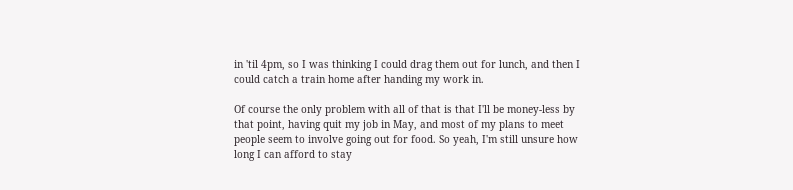in 'til 4pm, so I was thinking I could drag them out for lunch, and then I could catch a train home after handing my work in.

Of course the only problem with all of that is that I'll be money-less by that point, having quit my job in May, and most of my plans to meet people seem to involve going out for food. So yeah, I'm still unsure how long I can afford to stay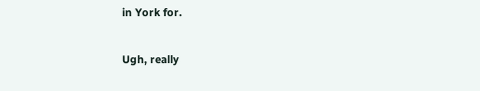in York for.

Ugh, really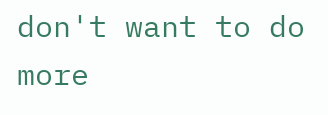don't want to do more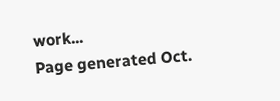work...
Page generated Oct.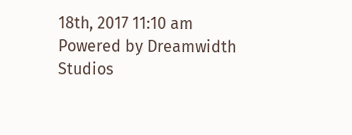18th, 2017 11:10 am
Powered by Dreamwidth Studios